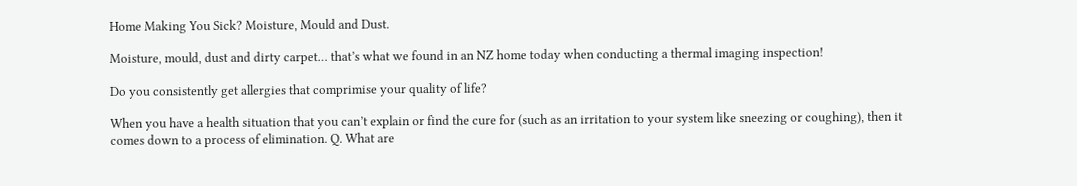Home Making You Sick? Moisture, Mould and Dust.

Moisture, mould, dust and dirty carpet… that’s what we found in an NZ home today when conducting a thermal imaging inspection!

Do you consistently get allergies that comprimise your quality of life?

When you have a health situation that you can’t explain or find the cure for (such as an irritation to your system like sneezing or coughing), then it comes down to a process of elimination. Q. What are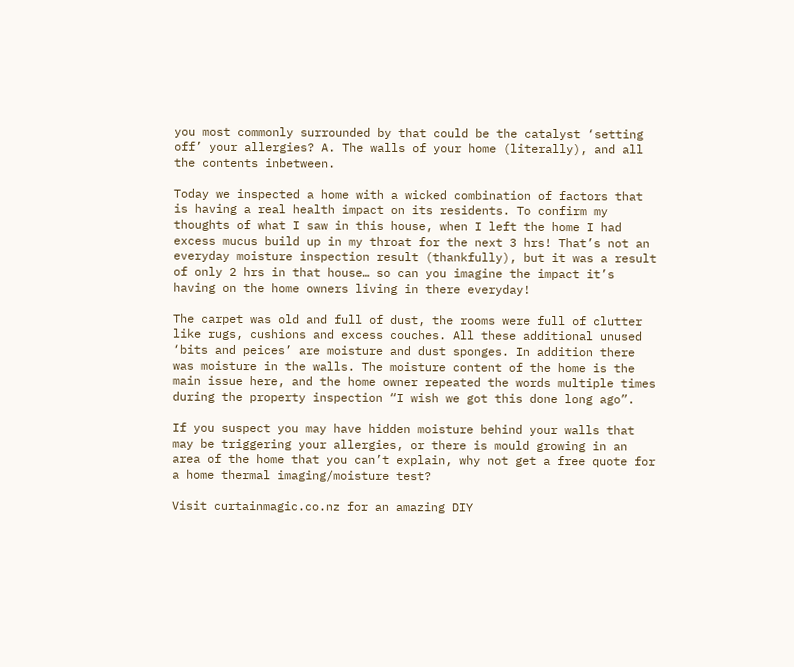you most commonly surrounded by that could be the catalyst ‘setting off’ your allergies? A. The walls of your home (literally), and all the contents inbetween.

Today we inspected a home with a wicked combination of factors that is having a real health impact on its residents. To confirm my thoughts of what I saw in this house, when I left the home I had excess mucus build up in my throat for the next 3 hrs! That’s not an everyday moisture inspection result (thankfully), but it was a result of only 2 hrs in that house… so can you imagine the impact it’s having on the home owners living in there everyday!

The carpet was old and full of dust, the rooms were full of clutter like rugs, cushions and excess couches. All these additional unused ‘bits and peices’ are moisture and dust sponges. In addition there was moisture in the walls. The moisture content of the home is the main issue here, and the home owner repeated the words multiple times during the property inspection “I wish we got this done long ago”.

If you suspect you may have hidden moisture behind your walls that may be triggering your allergies, or there is mould growing in an area of the home that you can’t explain, why not get a free quote for a home thermal imaging/moisture test?

Visit curtainmagic.co.nz for an amazing DIY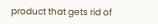product that gets rid of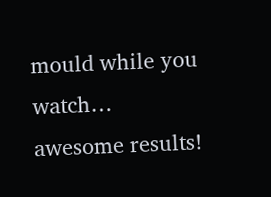mould while you watch… awesome results!